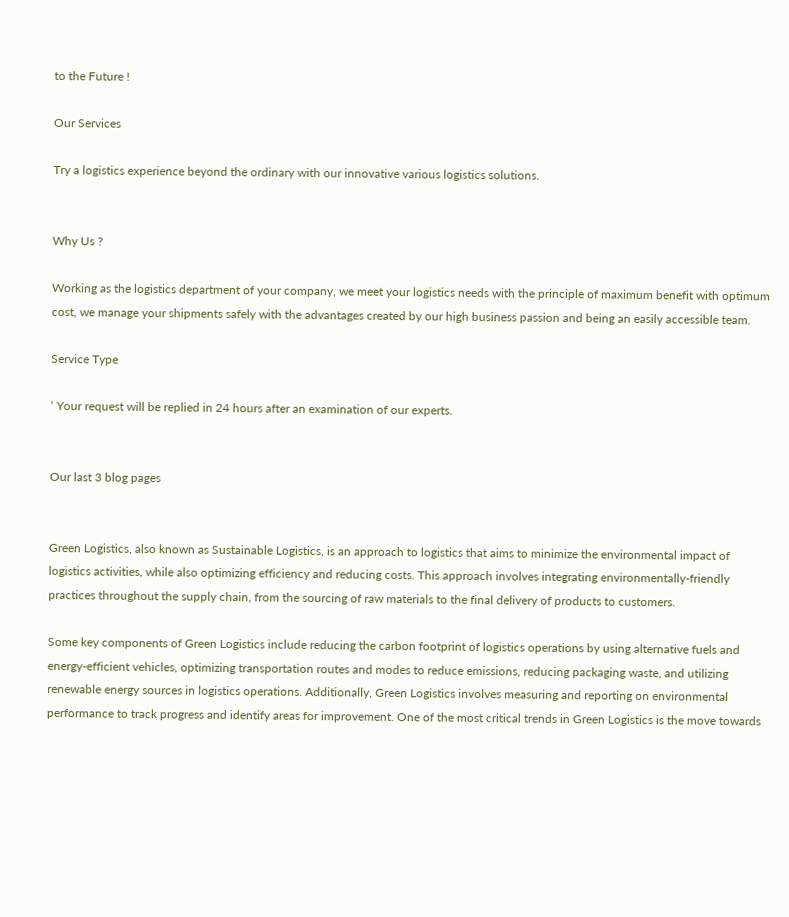to the Future !

Our Services

Try a logistics experience beyond the ordinary with our innovative various logistics solutions.


Why Us ?

Working as the logistics department of your company, we meet your logistics needs with the principle of maximum benefit with optimum cost, we manage your shipments safely with the advantages created by our high business passion and being an easily accessible team.

Service Type

‘ Your request will be replied in 24 hours after an examination of our experts.


Our last 3 blog pages


Green Logistics, also known as Sustainable Logistics, is an approach to logistics that aims to minimize the environmental impact of logistics activities, while also optimizing efficiency and reducing costs. This approach involves integrating environmentally-friendly practices throughout the supply chain, from the sourcing of raw materials to the final delivery of products to customers.

Some key components of Green Logistics include reducing the carbon footprint of logistics operations by using alternative fuels and energy-efficient vehicles, optimizing transportation routes and modes to reduce emissions, reducing packaging waste, and utilizing renewable energy sources in logistics operations. Additionally, Green Logistics involves measuring and reporting on environmental performance to track progress and identify areas for improvement. One of the most critical trends in Green Logistics is the move towards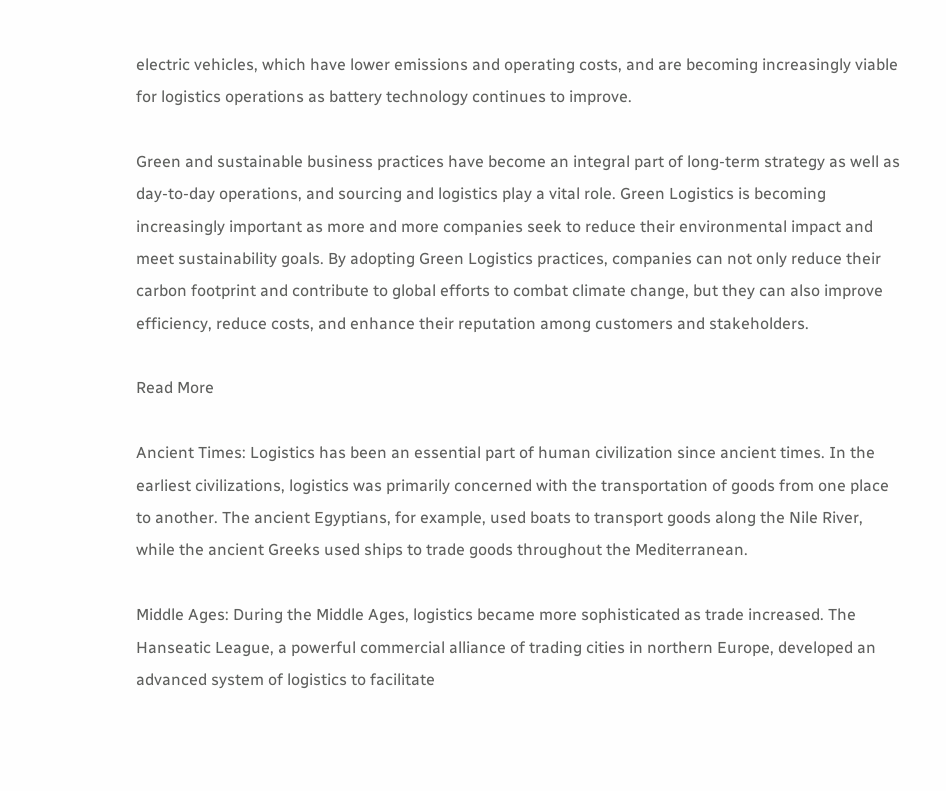electric vehicles, which have lower emissions and operating costs, and are becoming increasingly viable for logistics operations as battery technology continues to improve.

Green and sustainable business practices have become an integral part of long-term strategy as well as day-to-day operations, and sourcing and logistics play a vital role. Green Logistics is becoming increasingly important as more and more companies seek to reduce their environmental impact and meet sustainability goals. By adopting Green Logistics practices, companies can not only reduce their carbon footprint and contribute to global efforts to combat climate change, but they can also improve efficiency, reduce costs, and enhance their reputation among customers and stakeholders.

Read More

Ancient Times: Logistics has been an essential part of human civilization since ancient times. In the earliest civilizations, logistics was primarily concerned with the transportation of goods from one place to another. The ancient Egyptians, for example, used boats to transport goods along the Nile River, while the ancient Greeks used ships to trade goods throughout the Mediterranean.

Middle Ages: During the Middle Ages, logistics became more sophisticated as trade increased. The Hanseatic League, a powerful commercial alliance of trading cities in northern Europe, developed an advanced system of logistics to facilitate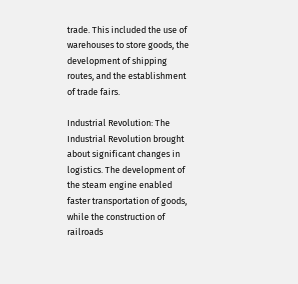trade. This included the use of warehouses to store goods, the development of shipping routes, and the establishment of trade fairs.

Industrial Revolution: The Industrial Revolution brought about significant changes in logistics. The development of the steam engine enabled faster transportation of goods, while the construction of railroads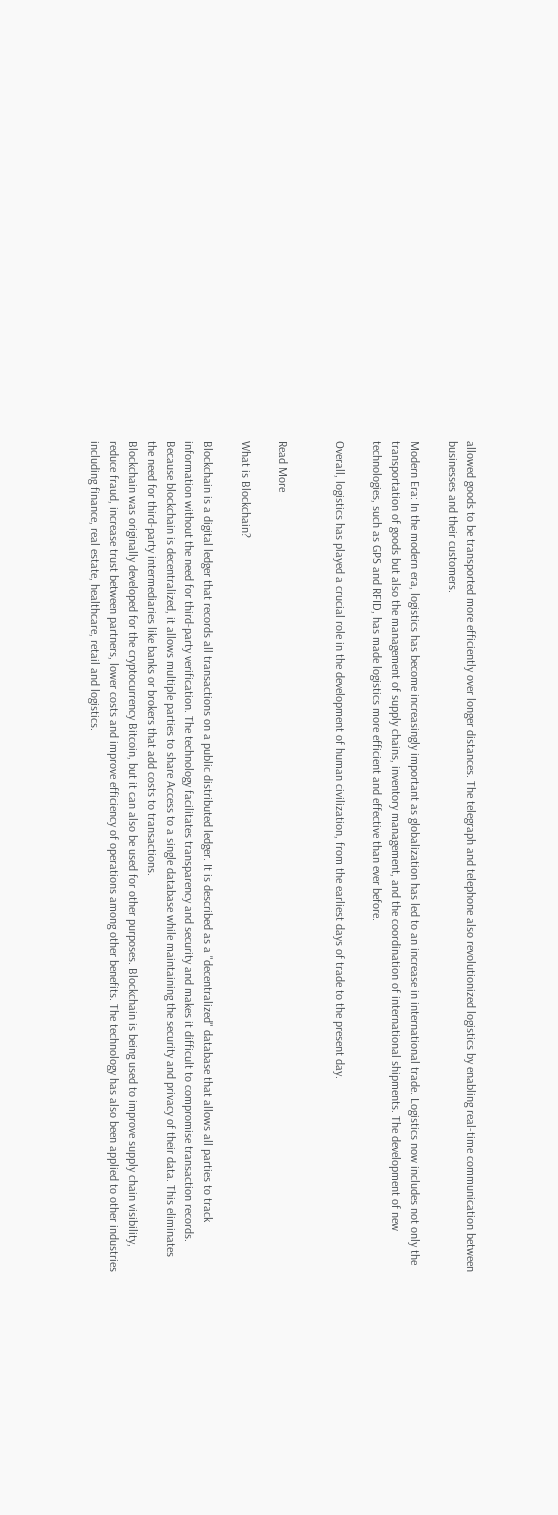allowed goods to be transported more efficiently over longer distances. The telegraph and telephone also revolutionized logistics by enabling real-time communication between businesses and their customers.

Modern Era: In the modern era, logistics has become increasingly important as globalization has led to an increase in international trade. Logistics now includes not only the transportation of goods but also the management of supply chains, inventory management, and the coordination of international shipments. The development of new technologies, such as GPS and RFID, has made logistics more efficient and effective than ever before.

Overall, logistics has played a crucial role in the development of human civilization, from the earliest days of trade to the present day.


Read More

What is Blockchain?

Blockchain is a digital ledger that records all transactions on a public distributed ledger. It is described as a "decentralized" database that allows all parties to track information without the need for third-party verification. The technology facilitates transparency and security and makes it difficult to compromise transaction records. Because blockchain is decentralized, it allows multiple parties to share Access to a single database while maintaining the security and privacy of their data. This eliminates the need for third-party intermediaries like banks or brokers that add costs to transactions.
Blockchain was originally developed for the cryptocurrency Bitcoin, but it can also be used for other purposes. Blockchain is being used to improve supply chain visibility, reduce fraud, increase trust between partners, lower costs and improve efficiency of operations among other benefits. The technology has also been applied to other industries including finance, real estate, healthcare, retail and logistics.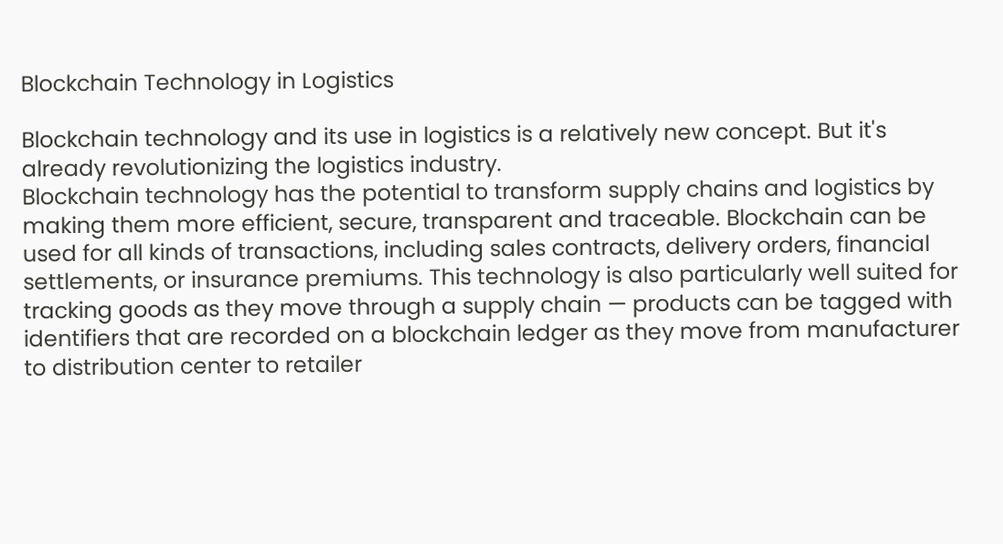Blockchain Technology in Logistics

Blockchain technology and its use in logistics is a relatively new concept. But it's already revolutionizing the logistics industry.
Blockchain technology has the potential to transform supply chains and logistics by making them more efficient, secure, transparent and traceable. Blockchain can be used for all kinds of transactions, including sales contracts, delivery orders, financial settlements, or insurance premiums. This technology is also particularly well suited for tracking goods as they move through a supply chain — products can be tagged with identifiers that are recorded on a blockchain ledger as they move from manufacturer to distribution center to retailer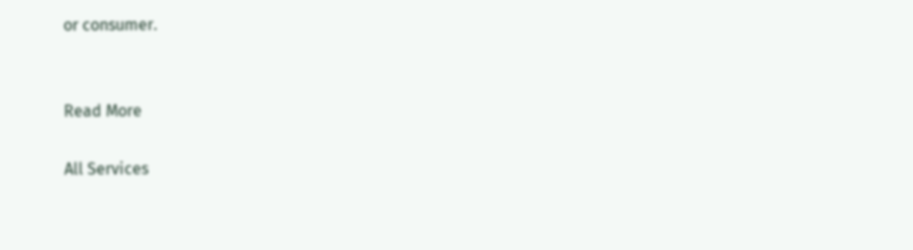or consumer.


Read More

All Services